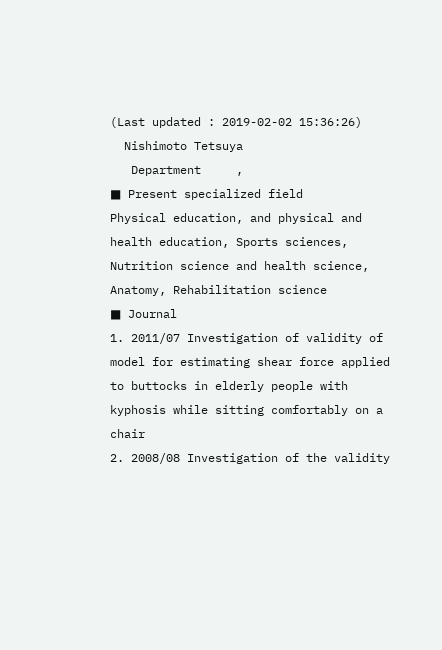(Last updated : 2019-02-02 15:36:26)
  Nishimoto Tetsuya
   Department     ,
■ Present specialized field
Physical education, and physical and health education, Sports sciences, Nutrition science and health science, Anatomy, Rehabilitation science
■ Journal
1. 2011/07 Investigation of validity of model for estimating shear force applied to buttocks in elderly people with kyphosis while sitting comfortably on a chair
2. 2008/08 Investigation of the validity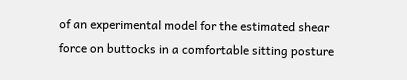of an experimental model for the estimated shear force on buttocks in a comfortable sitting posture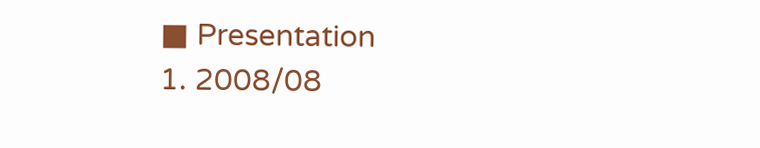■ Presentation
1. 2008/08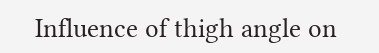Influence of thigh angle on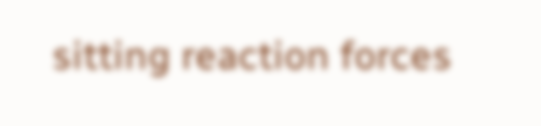sitting reaction forces